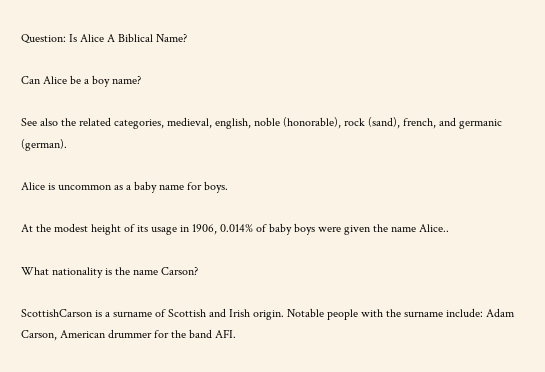Question: Is Alice A Biblical Name?

Can Alice be a boy name?

See also the related categories, medieval, english, noble (honorable), rock (sand), french, and germanic (german).

Alice is uncommon as a baby name for boys.

At the modest height of its usage in 1906, 0.014% of baby boys were given the name Alice..

What nationality is the name Carson?

ScottishCarson is a surname of Scottish and Irish origin. Notable people with the surname include: Adam Carson, American drummer for the band AFI.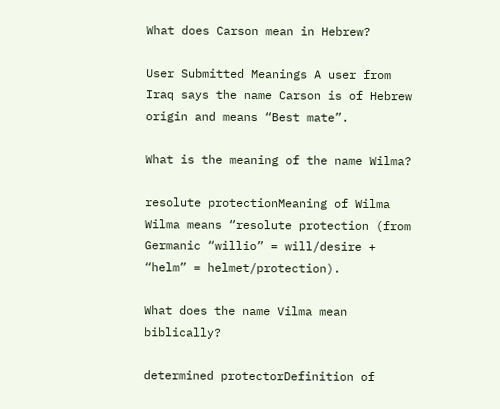What does Carson mean in Hebrew?

User Submitted Meanings A user from Iraq says the name Carson is of Hebrew origin and means “Best mate”.

What is the meaning of the name Wilma?

resolute protectionMeaning of Wilma Wilma means “resolute protection (from Germanic “willio” = will/desire + “helm” = helmet/protection).

What does the name Vilma mean biblically?

determined protectorDefinition of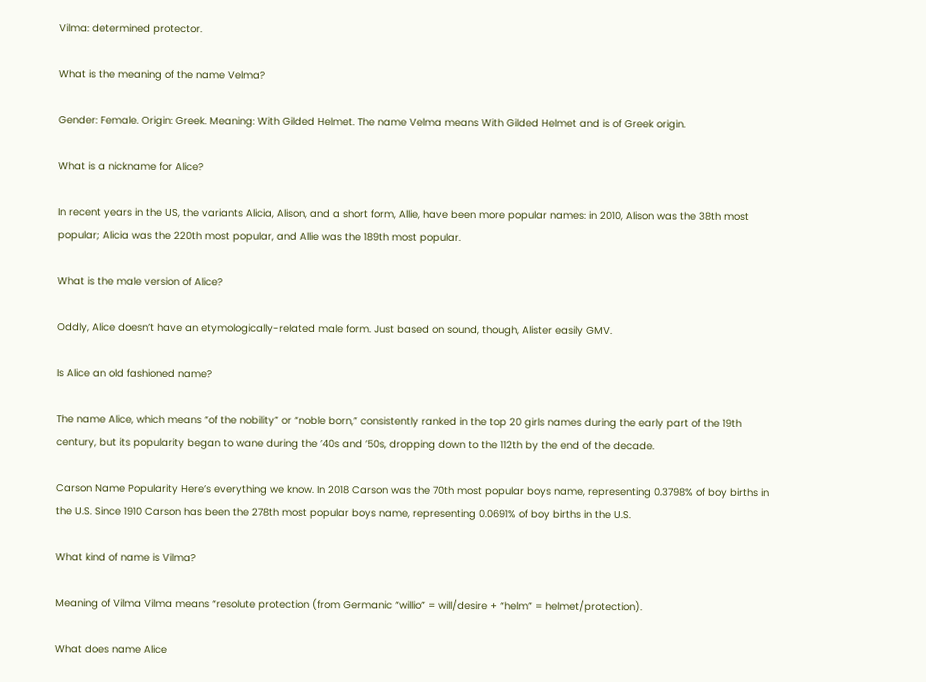Vilma: determined protector.

What is the meaning of the name Velma?

Gender: Female. Origin: Greek. Meaning: With Gilded Helmet. The name Velma means With Gilded Helmet and is of Greek origin.

What is a nickname for Alice?

In recent years in the US, the variants Alicia, Alison, and a short form, Allie, have been more popular names: in 2010, Alison was the 38th most popular; Alicia was the 220th most popular, and Allie was the 189th most popular.

What is the male version of Alice?

Oddly, Alice doesn’t have an etymologically-related male form. Just based on sound, though, Alister easily GMV.

Is Alice an old fashioned name?

The name Alice, which means “of the nobility” or “noble born,” consistently ranked in the top 20 girls names during the early part of the 19th century, but its popularity began to wane during the ’40s and ’50s, dropping down to the 112th by the end of the decade.

Carson Name Popularity Here’s everything we know. In 2018 Carson was the 70th most popular boys name, representing 0.3798% of boy births in the U.S. Since 1910 Carson has been the 278th most popular boys name, representing 0.0691% of boy births in the U.S.

What kind of name is Vilma?

Meaning of Vilma Vilma means “resolute protection (from Germanic “willio” = will/desire + “helm” = helmet/protection).

What does name Alice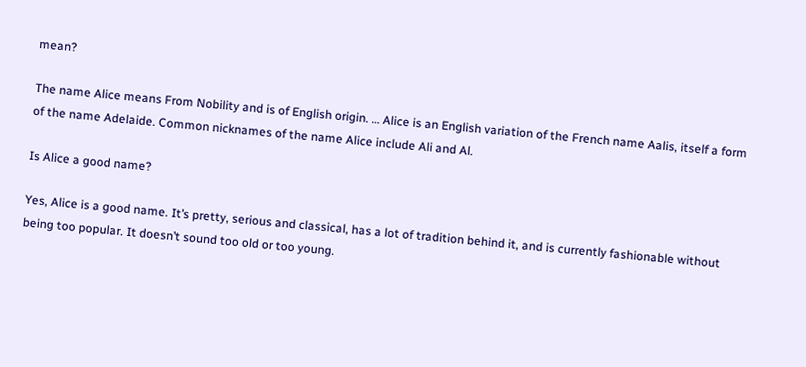mean?

The name Alice means From Nobility and is of English origin. … Alice is an English variation of the French name Aalis, itself a form of the name Adelaide. Common nicknames of the name Alice include Ali and Al.

Is Alice a good name?

Yes, Alice is a good name. It’s pretty, serious and classical, has a lot of tradition behind it, and is currently fashionable without being too popular. It doesn’t sound too old or too young.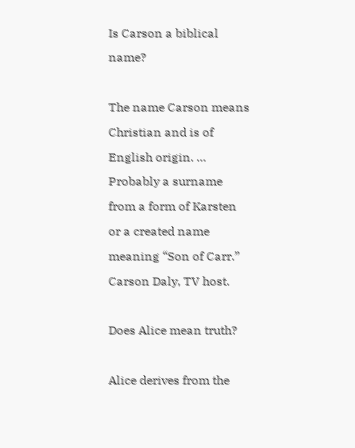Is Carson a biblical name?

The name Carson means Christian and is of English origin. … Probably a surname from a form of Karsten or a created name meaning “Son of Carr.” Carson Daly, TV host.

Does Alice mean truth?

Alice derives from the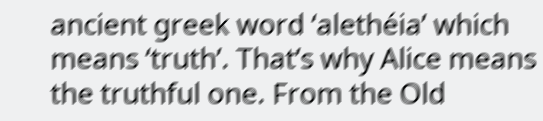ancient greek word ‘alethéia’ which means ‘truth’. That’s why Alice means the truthful one. From the Old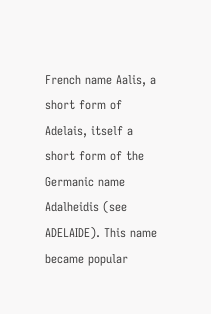French name Aalis, a short form of Adelais, itself a short form of the Germanic name Adalheidis (see ADELAIDE). This name became popular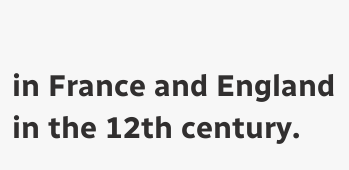in France and England in the 12th century.